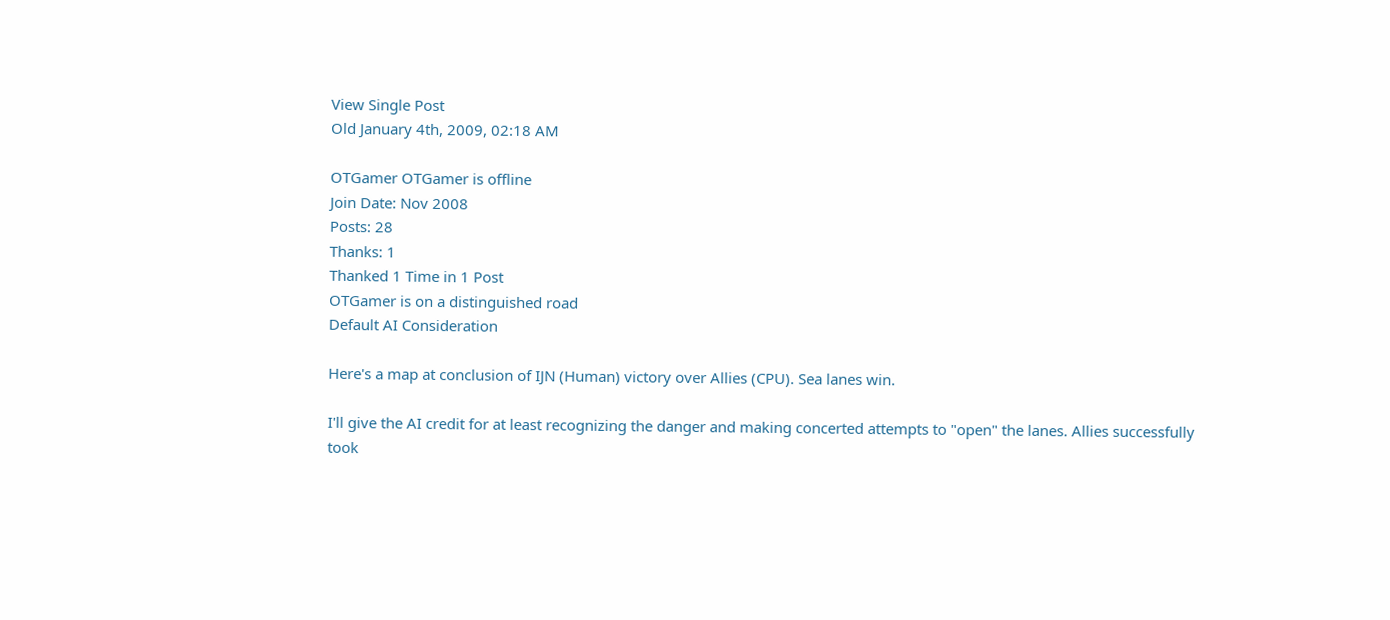View Single Post
Old January 4th, 2009, 02:18 AM

OTGamer OTGamer is offline
Join Date: Nov 2008
Posts: 28
Thanks: 1
Thanked 1 Time in 1 Post
OTGamer is on a distinguished road
Default AI Consideration

Here's a map at conclusion of IJN (Human) victory over Allies (CPU). Sea lanes win.

I'll give the AI credit for at least recognizing the danger and making concerted attempts to "open" the lanes. Allies successfully took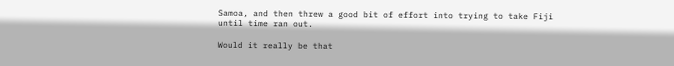Samoa, and then threw a good bit of effort into trying to take Fiji until time ran out.

Would it really be that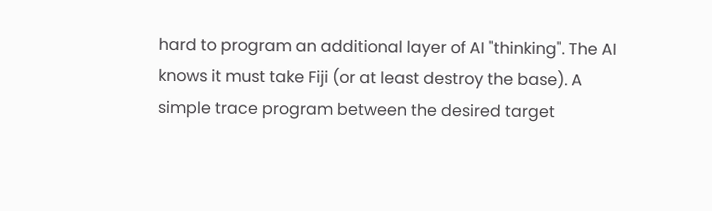hard to program an additional layer of AI "thinking". The AI knows it must take Fiji (or at least destroy the base). A simple trace program between the desired target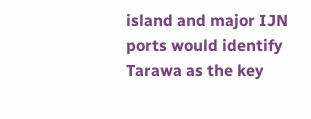island and major IJN ports would identify Tarawa as the key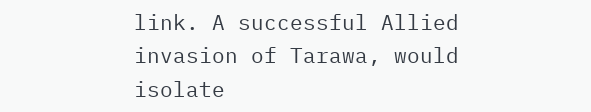link. A successful Allied invasion of Tarawa, would isolate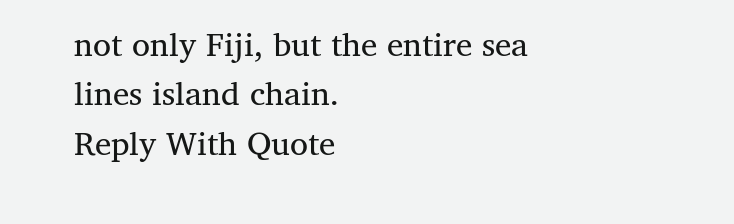not only Fiji, but the entire sea lines island chain.
Reply With Quote